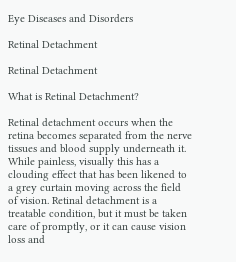Eye Diseases and Disorders

Retinal Detachment

Retinal Detachment

What is Retinal Detachment?

Retinal detachment occurs when the retina becomes separated from the nerve tissues and blood supply underneath it. While painless, visually this has a clouding effect that has been likened to a grey curtain moving across the field of vision. Retinal detachment is a treatable condition, but it must be taken care of promptly, or it can cause vision loss and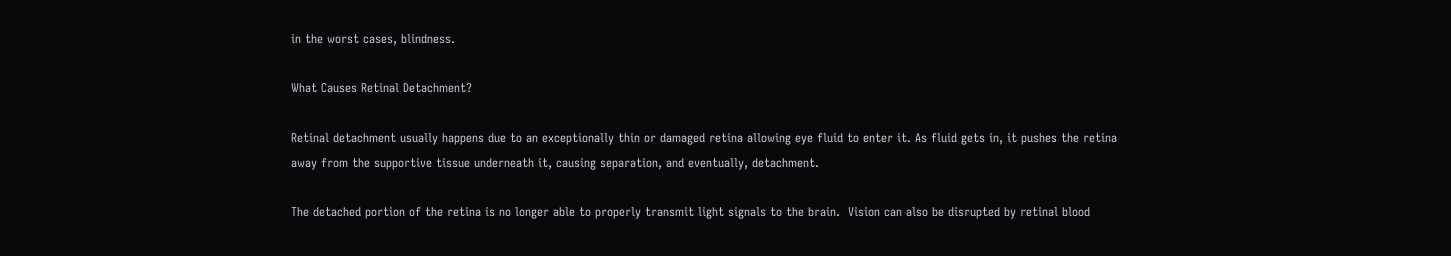in the worst cases, blindness.

What Causes Retinal Detachment?

Retinal detachment usually happens due to an exceptionally thin or damaged retina allowing eye fluid to enter it. As fluid gets in, it pushes the retina away from the supportive tissue underneath it, causing separation, and eventually, detachment.

The detached portion of the retina is no longer able to properly transmit light signals to the brain.  Vision can also be disrupted by retinal blood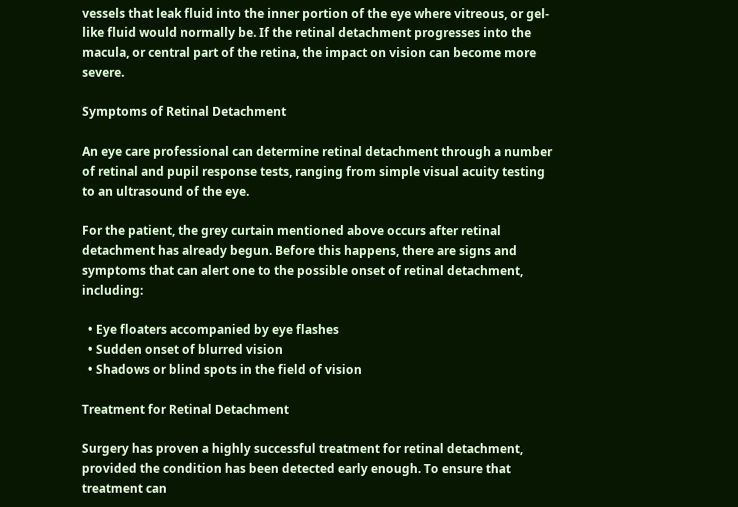vessels that leak fluid into the inner portion of the eye where vitreous, or gel-like fluid would normally be. If the retinal detachment progresses into the macula, or central part of the retina, the impact on vision can become more severe.

Symptoms of Retinal Detachment

An eye care professional can determine retinal detachment through a number of retinal and pupil response tests, ranging from simple visual acuity testing to an ultrasound of the eye.

For the patient, the grey curtain mentioned above occurs after retinal detachment has already begun. Before this happens, there are signs and symptoms that can alert one to the possible onset of retinal detachment, including:

  • Eye floaters accompanied by eye flashes
  • Sudden onset of blurred vision
  • Shadows or blind spots in the field of vision

Treatment for Retinal Detachment

Surgery has proven a highly successful treatment for retinal detachment, provided the condition has been detected early enough. To ensure that treatment can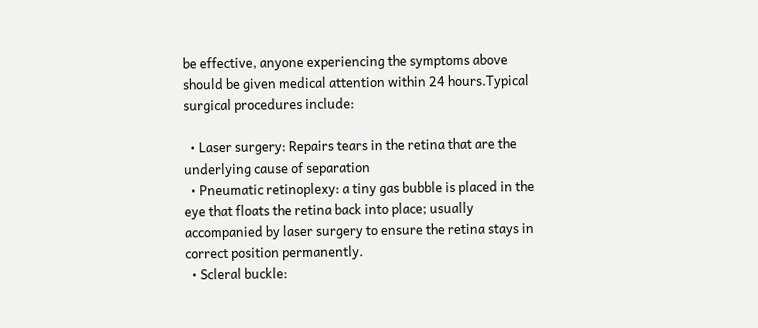be effective, anyone experiencing the symptoms above should be given medical attention within 24 hours.Typical surgical procedures include:

  • Laser surgery: Repairs tears in the retina that are the underlying cause of separation
  • Pneumatic retinoplexy: a tiny gas bubble is placed in the eye that floats the retina back into place; usually accompanied by laser surgery to ensure the retina stays in correct position permanently.
  • Scleral buckle: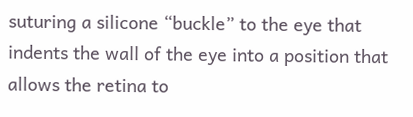suturing a silicone “buckle” to the eye that indents the wall of the eye into a position that allows the retina to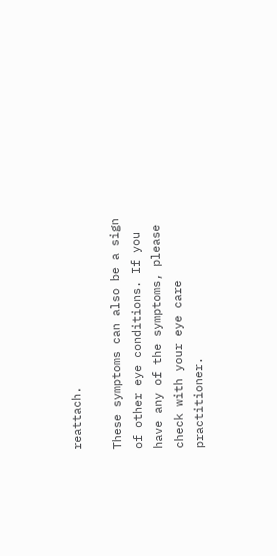reattach.

These symptoms can also be a sign of other eye conditions. If you have any of the symptoms, please check with your eye care practitioner.